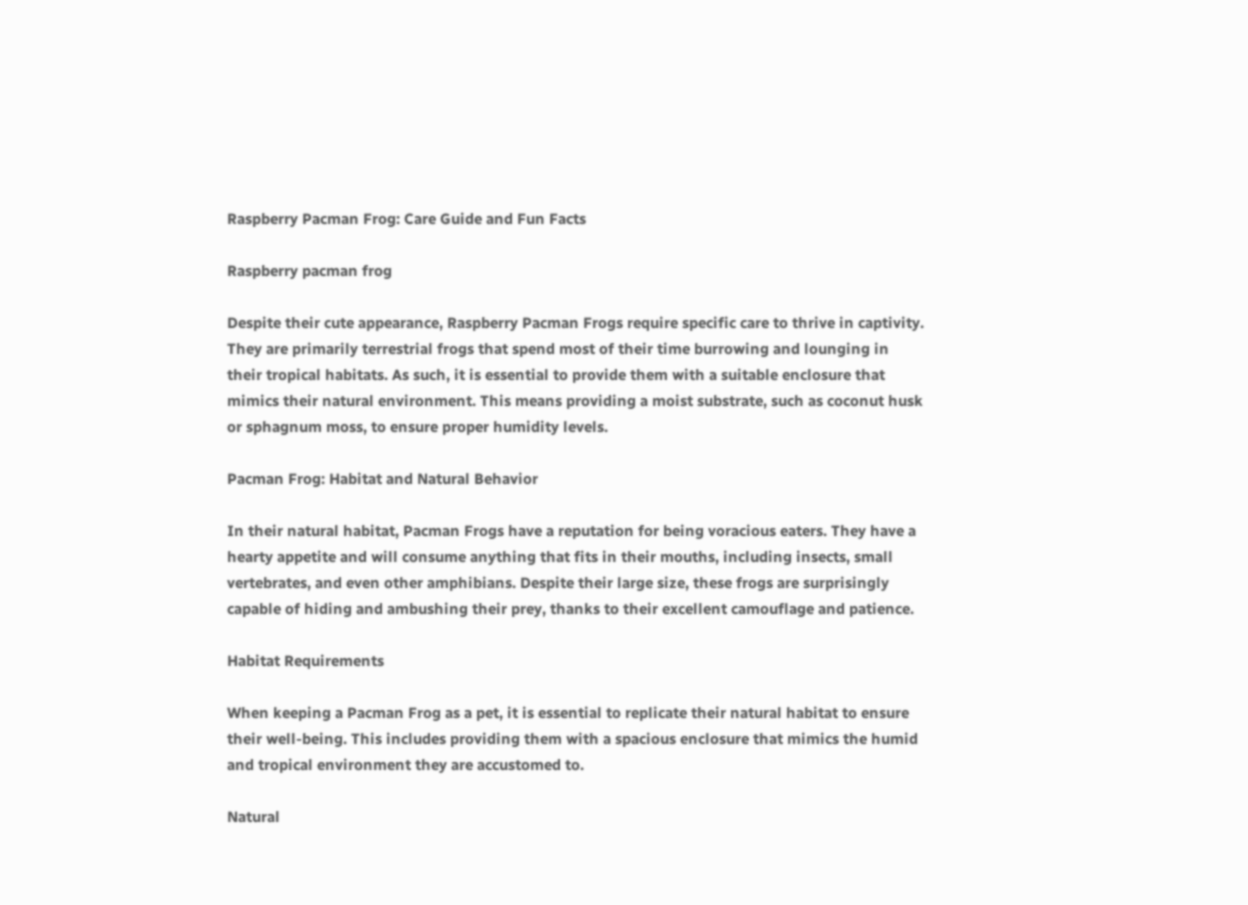Raspberry Pacman Frog: Care Guide and Fun Facts

Raspberry pacman frog

Despite their cute appearance, Raspberry Pacman Frogs require specific care to thrive in captivity. They are primarily terrestrial frogs that spend most of their time burrowing and lounging in their tropical habitats. As such, it is essential to provide them with a suitable enclosure that mimics their natural environment. This means providing a moist substrate, such as coconut husk or sphagnum moss, to ensure proper humidity levels.

Pacman Frog: Habitat and Natural Behavior

In their natural habitat, Pacman Frogs have a reputation for being voracious eaters. They have a hearty appetite and will consume anything that fits in their mouths, including insects, small vertebrates, and even other amphibians. Despite their large size, these frogs are surprisingly capable of hiding and ambushing their prey, thanks to their excellent camouflage and patience.

Habitat Requirements

When keeping a Pacman Frog as a pet, it is essential to replicate their natural habitat to ensure their well-being. This includes providing them with a spacious enclosure that mimics the humid and tropical environment they are accustomed to.

Natural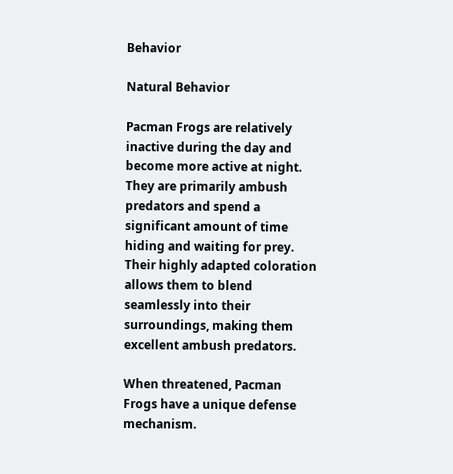Behavior

Natural Behavior

Pacman Frogs are relatively inactive during the day and become more active at night. They are primarily ambush predators and spend a significant amount of time hiding and waiting for prey. Their highly adapted coloration allows them to blend seamlessly into their surroundings, making them excellent ambush predators.

When threatened, Pacman Frogs have a unique defense mechanism.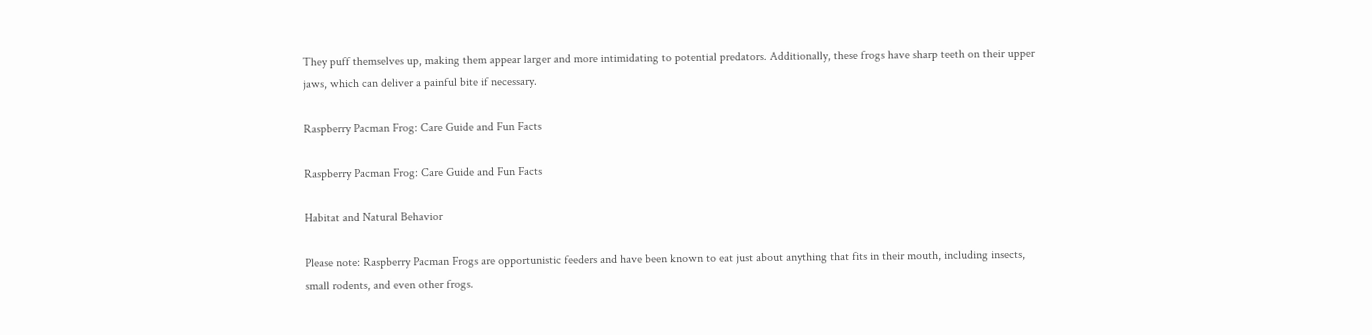They puff themselves up, making them appear larger and more intimidating to potential predators. Additionally, these frogs have sharp teeth on their upper jaws, which can deliver a painful bite if necessary.

Raspberry Pacman Frog: Care Guide and Fun Facts

Raspberry Pacman Frog: Care Guide and Fun Facts

Habitat and Natural Behavior

Please note: Raspberry Pacman Frogs are opportunistic feeders and have been known to eat just about anything that fits in their mouth, including insects, small rodents, and even other frogs.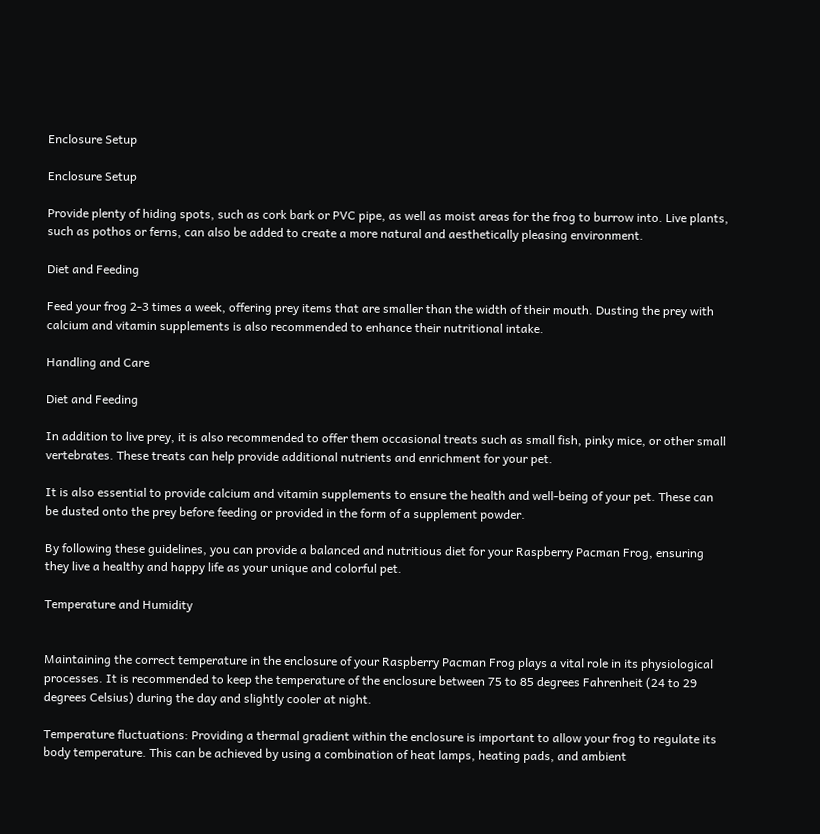Enclosure Setup

Enclosure Setup

Provide plenty of hiding spots, such as cork bark or PVC pipe, as well as moist areas for the frog to burrow into. Live plants, such as pothos or ferns, can also be added to create a more natural and aesthetically pleasing environment.

Diet and Feeding

Feed your frog 2-3 times a week, offering prey items that are smaller than the width of their mouth. Dusting the prey with calcium and vitamin supplements is also recommended to enhance their nutritional intake.

Handling and Care

Diet and Feeding

In addition to live prey, it is also recommended to offer them occasional treats such as small fish, pinky mice, or other small vertebrates. These treats can help provide additional nutrients and enrichment for your pet.

It is also essential to provide calcium and vitamin supplements to ensure the health and well-being of your pet. These can be dusted onto the prey before feeding or provided in the form of a supplement powder.

By following these guidelines, you can provide a balanced and nutritious diet for your Raspberry Pacman Frog, ensuring they live a healthy and happy life as your unique and colorful pet.

Temperature and Humidity


Maintaining the correct temperature in the enclosure of your Raspberry Pacman Frog plays a vital role in its physiological processes. It is recommended to keep the temperature of the enclosure between 75 to 85 degrees Fahrenheit (24 to 29 degrees Celsius) during the day and slightly cooler at night.

Temperature fluctuations: Providing a thermal gradient within the enclosure is important to allow your frog to regulate its body temperature. This can be achieved by using a combination of heat lamps, heating pads, and ambient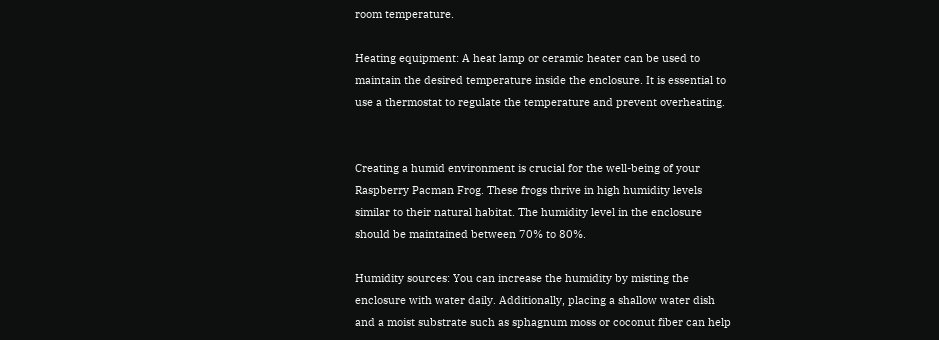room temperature.

Heating equipment: A heat lamp or ceramic heater can be used to maintain the desired temperature inside the enclosure. It is essential to use a thermostat to regulate the temperature and prevent overheating.


Creating a humid environment is crucial for the well-being of your Raspberry Pacman Frog. These frogs thrive in high humidity levels similar to their natural habitat. The humidity level in the enclosure should be maintained between 70% to 80%.

Humidity sources: You can increase the humidity by misting the enclosure with water daily. Additionally, placing a shallow water dish and a moist substrate such as sphagnum moss or coconut fiber can help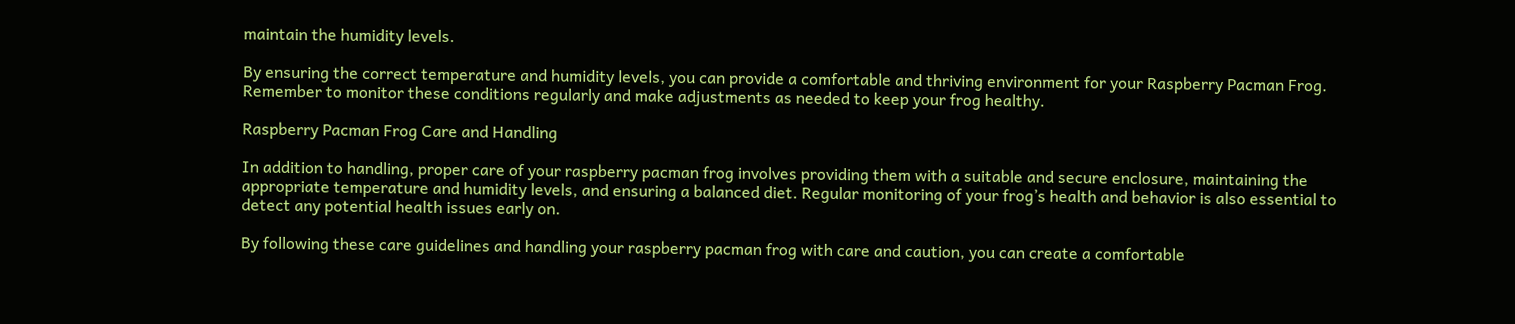maintain the humidity levels.

By ensuring the correct temperature and humidity levels, you can provide a comfortable and thriving environment for your Raspberry Pacman Frog. Remember to monitor these conditions regularly and make adjustments as needed to keep your frog healthy.

Raspberry Pacman Frog Care and Handling

In addition to handling, proper care of your raspberry pacman frog involves providing them with a suitable and secure enclosure, maintaining the appropriate temperature and humidity levels, and ensuring a balanced diet. Regular monitoring of your frog’s health and behavior is also essential to detect any potential health issues early on.

By following these care guidelines and handling your raspberry pacman frog with care and caution, you can create a comfortable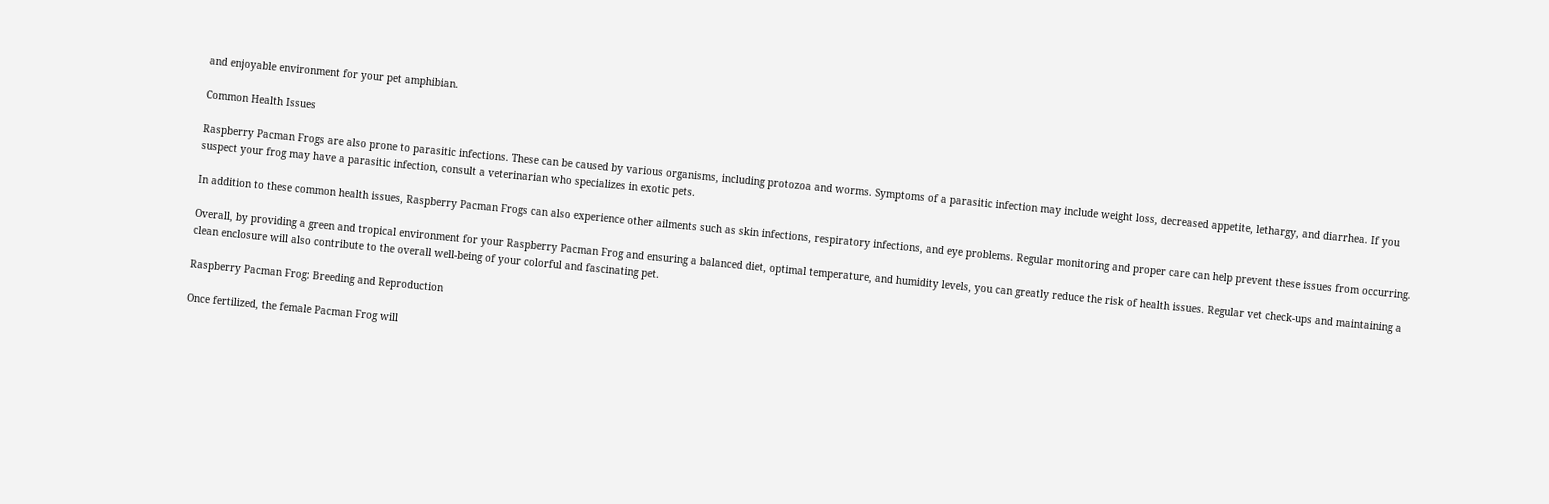and enjoyable environment for your pet amphibian.

Common Health Issues

Raspberry Pacman Frogs are also prone to parasitic infections. These can be caused by various organisms, including protozoa and worms. Symptoms of a parasitic infection may include weight loss, decreased appetite, lethargy, and diarrhea. If you suspect your frog may have a parasitic infection, consult a veterinarian who specializes in exotic pets.

In addition to these common health issues, Raspberry Pacman Frogs can also experience other ailments such as skin infections, respiratory infections, and eye problems. Regular monitoring and proper care can help prevent these issues from occurring.

Overall, by providing a green and tropical environment for your Raspberry Pacman Frog and ensuring a balanced diet, optimal temperature, and humidity levels, you can greatly reduce the risk of health issues. Regular vet check-ups and maintaining a clean enclosure will also contribute to the overall well-being of your colorful and fascinating pet.

Raspberry Pacman Frog: Breeding and Reproduction

Once fertilized, the female Pacman Frog will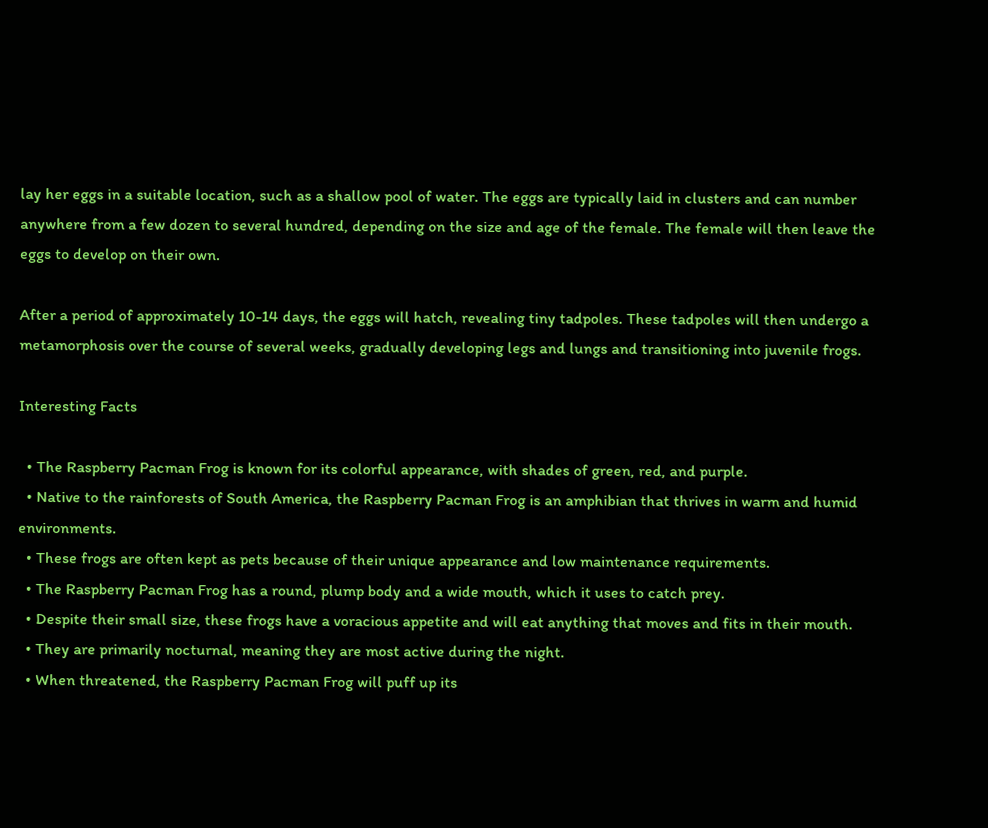lay her eggs in a suitable location, such as a shallow pool of water. The eggs are typically laid in clusters and can number anywhere from a few dozen to several hundred, depending on the size and age of the female. The female will then leave the eggs to develop on their own.

After a period of approximately 10-14 days, the eggs will hatch, revealing tiny tadpoles. These tadpoles will then undergo a metamorphosis over the course of several weeks, gradually developing legs and lungs and transitioning into juvenile frogs.

Interesting Facts

  • The Raspberry Pacman Frog is known for its colorful appearance, with shades of green, red, and purple.
  • Native to the rainforests of South America, the Raspberry Pacman Frog is an amphibian that thrives in warm and humid environments.
  • These frogs are often kept as pets because of their unique appearance and low maintenance requirements.
  • The Raspberry Pacman Frog has a round, plump body and a wide mouth, which it uses to catch prey.
  • Despite their small size, these frogs have a voracious appetite and will eat anything that moves and fits in their mouth.
  • They are primarily nocturnal, meaning they are most active during the night.
  • When threatened, the Raspberry Pacman Frog will puff up its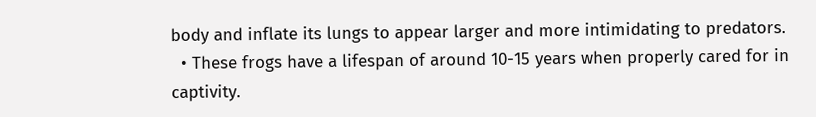body and inflate its lungs to appear larger and more intimidating to predators.
  • These frogs have a lifespan of around 10-15 years when properly cared for in captivity.